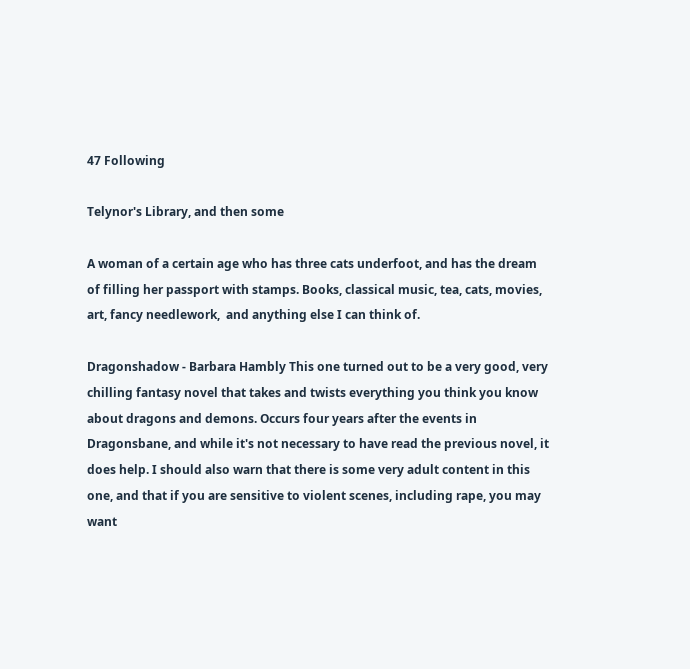47 Following

Telynor's Library, and then some

A woman of a certain age who has three cats underfoot, and has the dream of filling her passport with stamps. Books, classical music, tea, cats, movies, art, fancy needlework,  and anything else I can think of.

Dragonshadow - Barbara Hambly This one turned out to be a very good, very chilling fantasy novel that takes and twists everything you think you know about dragons and demons. Occurs four years after the events in Dragonsbane, and while it's not necessary to have read the previous novel, it does help. I should also warn that there is some very adult content in this one, and that if you are sensitive to violent scenes, including rape, you may want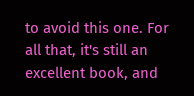to avoid this one. For all that, it's still an excellent book, and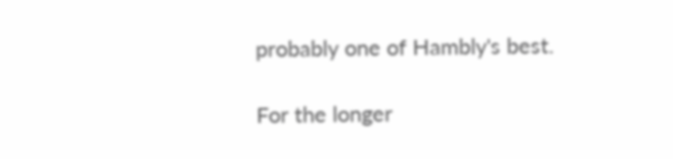probably one of Hambly's best.

For the longer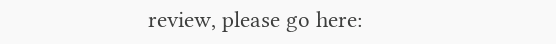review, please go here: